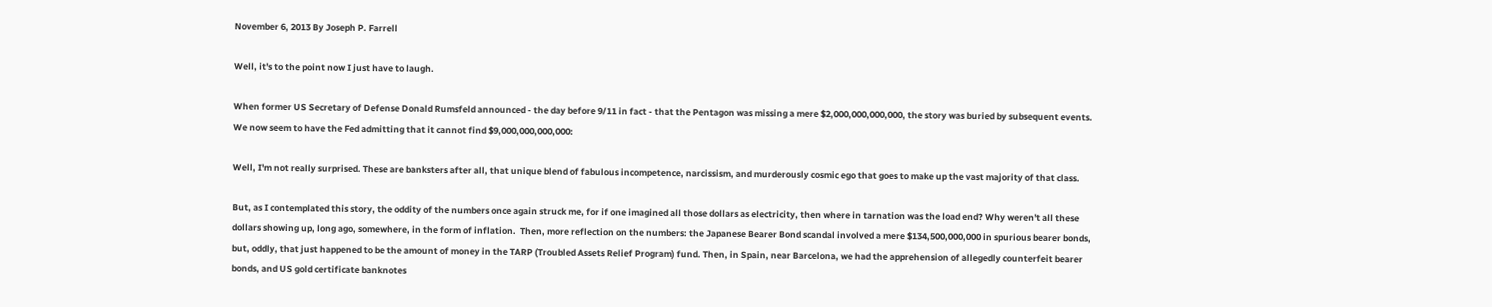November 6, 2013 By Joseph P. Farrell

Well, it's to the point now I just have to laugh.

When former US Secretary of Defense Donald Rumsfeld announced - the day before 9/11 in fact - that the Pentagon was missing a mere $2,000,000,000,000, the story was buried by subsequent events.  We now seem to have the Fed admitting that it cannot find $9,000,000,000,000:

Well, I'm not really surprised. These are banksters after all, that unique blend of fabulous incompetence, narcissism, and murderously cosmic ego that goes to make up the vast majority of that class.

But, as I contemplated this story, the oddity of the numbers once again struck me, for if one imagined all those dollars as electricity, then where in tarnation was the load end? Why weren't all these dollars showing up, long ago, somewhere, in the form of inflation.  Then, more reflection on the numbers: the Japanese Bearer Bond scandal involved a mere $134,500,000,000 in spurious bearer bonds, but, oddly, that just happened to be the amount of money in the TARP (Troubled Assets Relief Program) fund. Then, in Spain, near Barcelona, we had the apprehension of allegedly counterfeit bearer bonds, and US gold certificate banknotes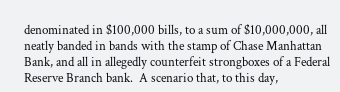denominated in $100,000 bills, to a sum of $10,000,000, all neatly banded in bands with the stamp of Chase Manhattan Bank, and all in allegedly counterfeit strongboxes of a Federal Reserve Branch bank.  A scenario that, to this day,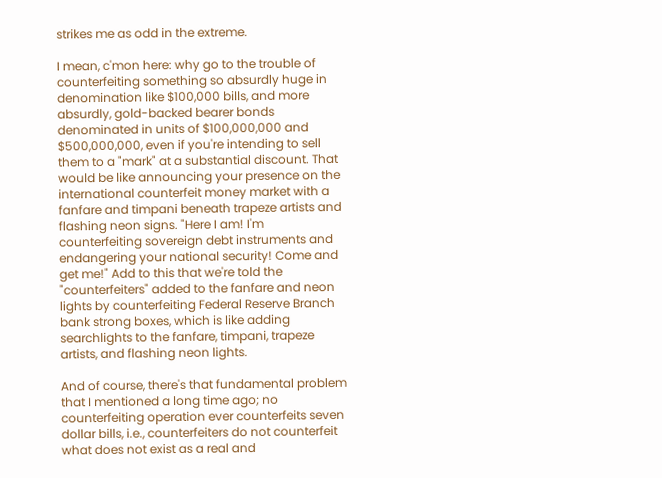strikes me as odd in the extreme.

I mean, c'mon here: why go to the trouble of counterfeiting something so absurdly huge in denomination like $100,000 bills, and more absurdly, gold-backed bearer bonds denominated in units of $100,000,000 and $500,000,000, even if you're intending to sell them to a "mark" at a substantial discount. That would be like announcing your presence on the international counterfeit money market with a fanfare and timpani beneath trapeze artists and flashing neon signs. "Here I am! I'm counterfeiting sovereign debt instruments and endangering your national security! Come and get me!" Add to this that we're told the "counterfeiters" added to the fanfare and neon lights by counterfeiting Federal Reserve Branch bank strong boxes, which is like adding searchlights to the fanfare, timpani, trapeze artists, and flashing neon lights.

And of course, there's that fundamental problem that I mentioned a long time ago; no counterfeiting operation ever counterfeits seven dollar bills, i.e., counterfeiters do not counterfeit what does not exist as a real and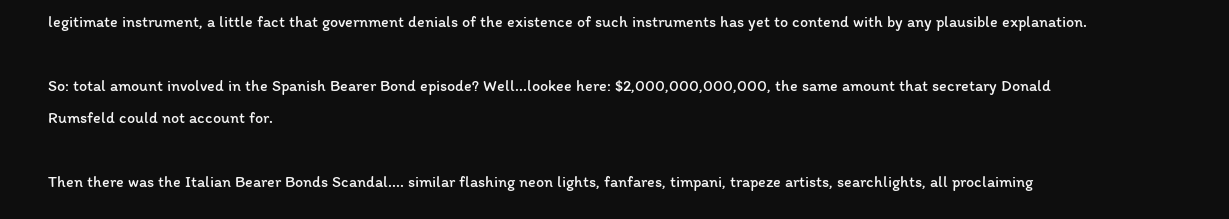legitimate instrument, a little fact that government denials of the existence of such instruments has yet to contend with by any plausible explanation.

So: total amount involved in the Spanish Bearer Bond episode? Well...lookee here: $2,000,000,000,000, the same amount that secretary Donald Rumsfeld could not account for.

Then there was the Italian Bearer Bonds Scandal.... similar flashing neon lights, fanfares, timpani, trapeze artists, searchlights, all proclaiming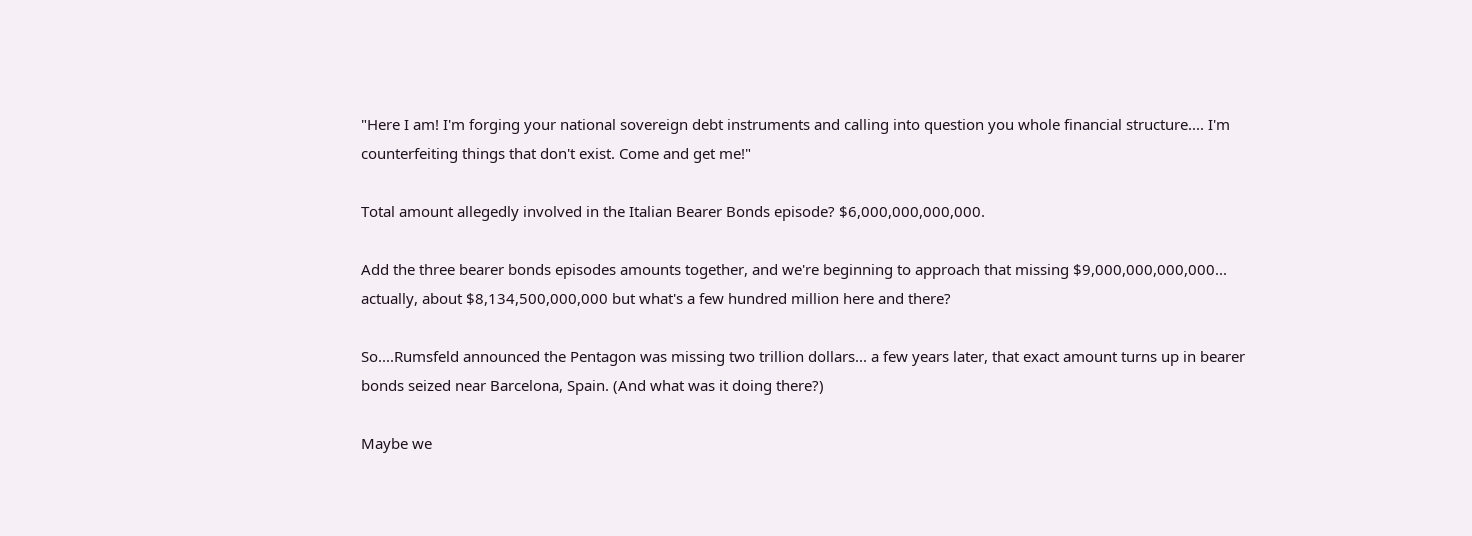"Here I am! I'm forging your national sovereign debt instruments and calling into question you whole financial structure.... I'm counterfeiting things that don't exist. Come and get me!"

Total amount allegedly involved in the Italian Bearer Bonds episode? $6,000,000,000,000.

Add the three bearer bonds episodes amounts together, and we're beginning to approach that missing $9,000,000,000,000...  actually, about $8,134,500,000,000 but what's a few hundred million here and there?

So....Rumsfeld announced the Pentagon was missing two trillion dollars... a few years later, that exact amount turns up in bearer bonds seized near Barcelona, Spain. (And what was it doing there?)

Maybe we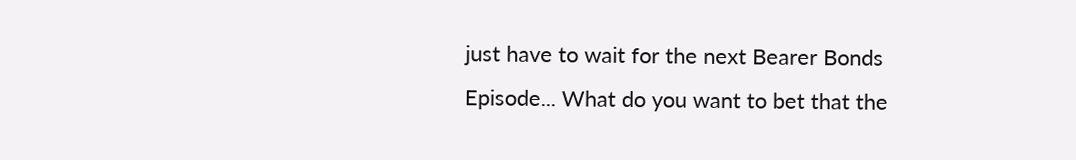just have to wait for the next Bearer Bonds Episode... What do you want to bet that the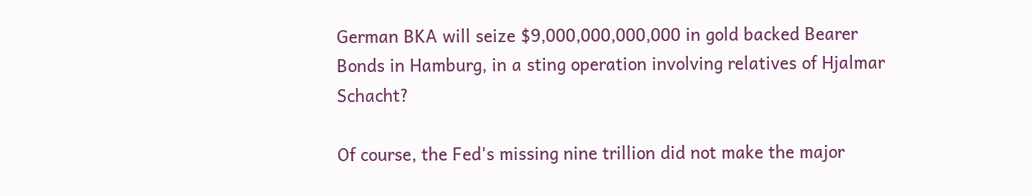German BKA will seize $9,000,000,000,000 in gold backed Bearer Bonds in Hamburg, in a sting operation involving relatives of Hjalmar Schacht?

Of course, the Fed's missing nine trillion did not make the major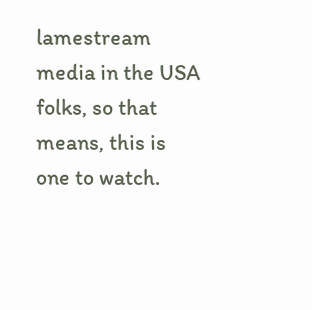lamestream media in the USA folks, so that means, this is one to watch.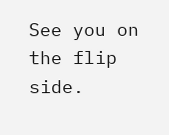See you on the flip side.